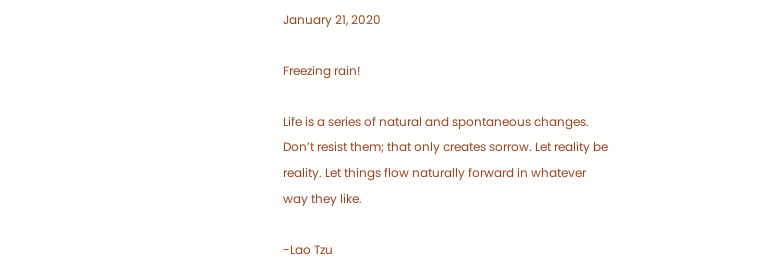January 21, 2020

Freezing rain!

Life is a series of natural and spontaneous changes. Don’t resist them; that only creates sorrow. Let reality be reality. Let things flow naturally forward in whatever way they like.

-Lao Tzu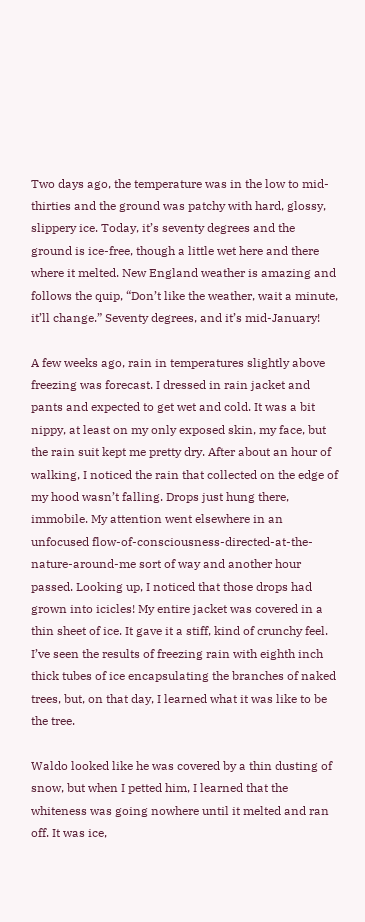Two days ago, the temperature was in the low to mid-thirties and the ground was patchy with hard, glossy, slippery ice. Today, it’s seventy degrees and the ground is ice-free, though a little wet here and there where it melted. New England weather is amazing and follows the quip, “Don’t like the weather, wait a minute, it’ll change.” Seventy degrees, and it’s mid-January!

A few weeks ago, rain in temperatures slightly above freezing was forecast. I dressed in rain jacket and pants and expected to get wet and cold. It was a bit nippy, at least on my only exposed skin, my face, but the rain suit kept me pretty dry. After about an hour of walking, I noticed the rain that collected on the edge of my hood wasn’t falling. Drops just hung there, immobile. My attention went elsewhere in an unfocused flow-of-consciousness-directed-at-the- nature-around-me sort of way and another hour passed. Looking up, I noticed that those drops had grown into icicles! My entire jacket was covered in a thin sheet of ice. It gave it a stiff, kind of crunchy feel. I’ve seen the results of freezing rain with eighth inch thick tubes of ice encapsulating the branches of naked trees, but, on that day, I learned what it was like to be the tree.

Waldo looked like he was covered by a thin dusting of snow, but when I petted him, I learned that the whiteness was going nowhere until it melted and ran off. It was ice,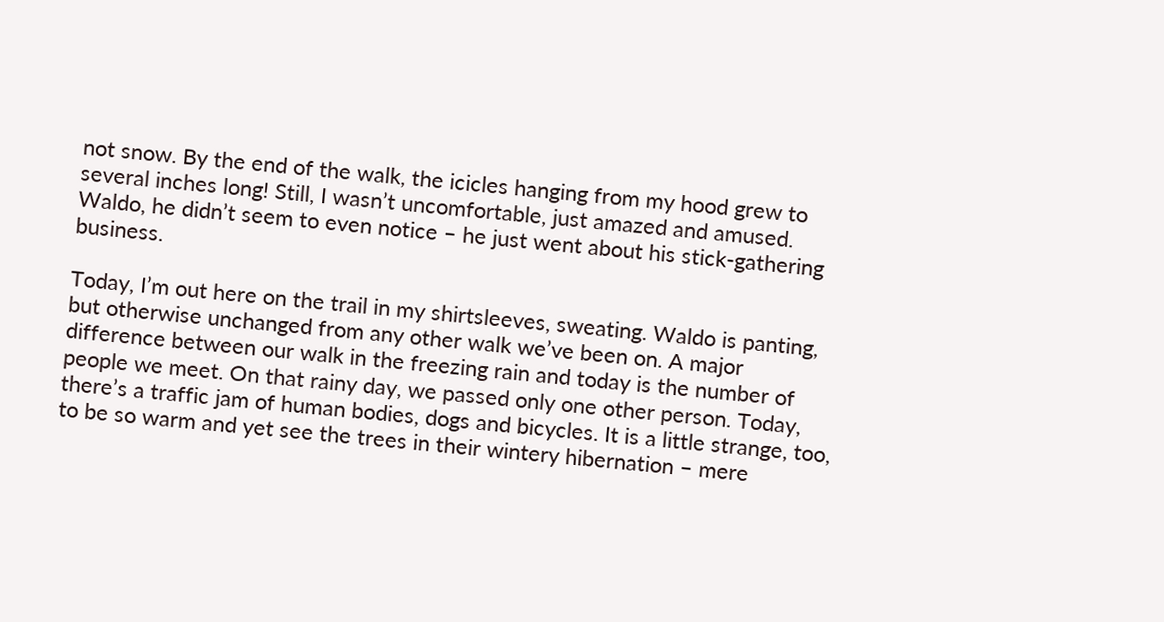not snow. By the end of the walk, the icicles hanging from my hood grew to several inches long! Still, I wasn’t uncomfortable, just amazed and amused. Waldo, he didn’t seem to even notice – he just went about his stick-gathering business.

Today, I’m out here on the trail in my shirtsleeves, sweating. Waldo is panting, but otherwise unchanged from any other walk we’ve been on. A major difference between our walk in the freezing rain and today is the number of people we meet. On that rainy day, we passed only one other person. Today, there’s a traffic jam of human bodies, dogs and bicycles. It is a little strange, too, to be so warm and yet see the trees in their wintery hibernation – mere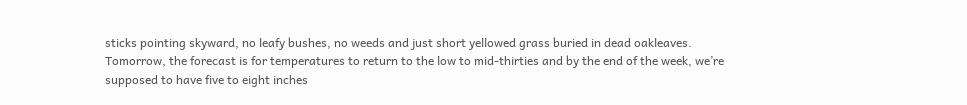sticks pointing skyward, no leafy bushes, no weeds and just short yellowed grass buried in dead oakleaves. Tomorrow, the forecast is for temperatures to return to the low to mid-thirties and by the end of the week, we’re supposed to have five to eight inches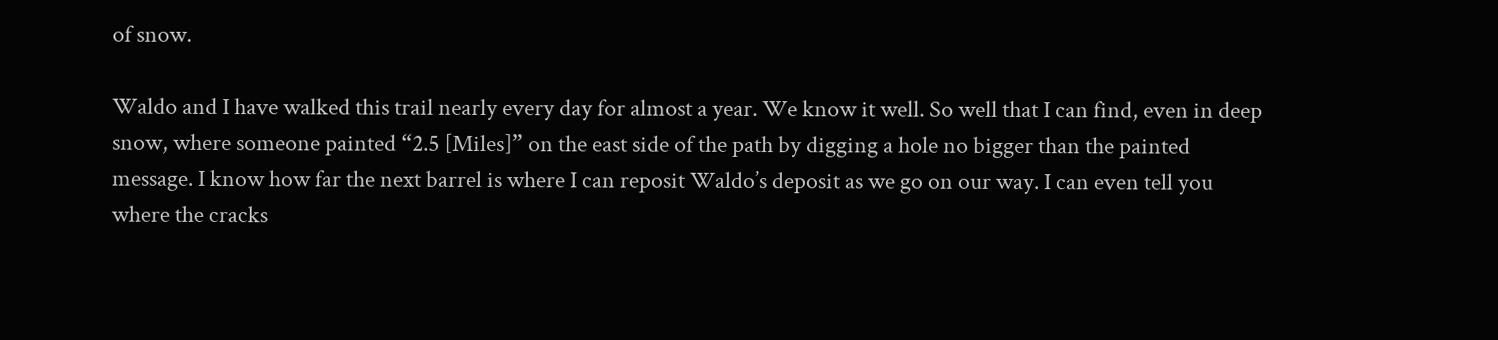of snow.

Waldo and I have walked this trail nearly every day for almost a year. We know it well. So well that I can find, even in deep snow, where someone painted “2.5 [Miles]” on the east side of the path by digging a hole no bigger than the painted message. I know how far the next barrel is where I can reposit Waldo’s deposit as we go on our way. I can even tell you where the cracks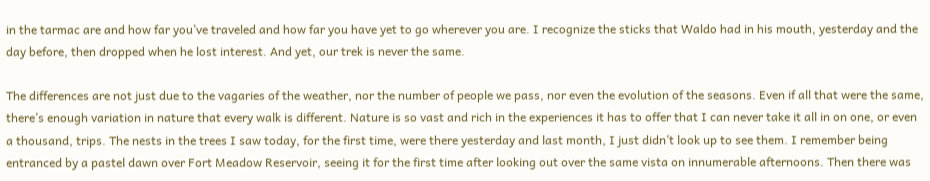in the tarmac are and how far you’ve traveled and how far you have yet to go wherever you are. I recognize the sticks that Waldo had in his mouth, yesterday and the day before, then dropped when he lost interest. And yet, our trek is never the same.

The differences are not just due to the vagaries of the weather, nor the number of people we pass, nor even the evolution of the seasons. Even if all that were the same, there’s enough variation in nature that every walk is different. Nature is so vast and rich in the experiences it has to offer that I can never take it all in on one, or even a thousand, trips. The nests in the trees I saw today, for the first time, were there yesterday and last month, I just didn’t look up to see them. I remember being entranced by a pastel dawn over Fort Meadow Reservoir, seeing it for the first time after looking out over the same vista on innumerable afternoons. Then there was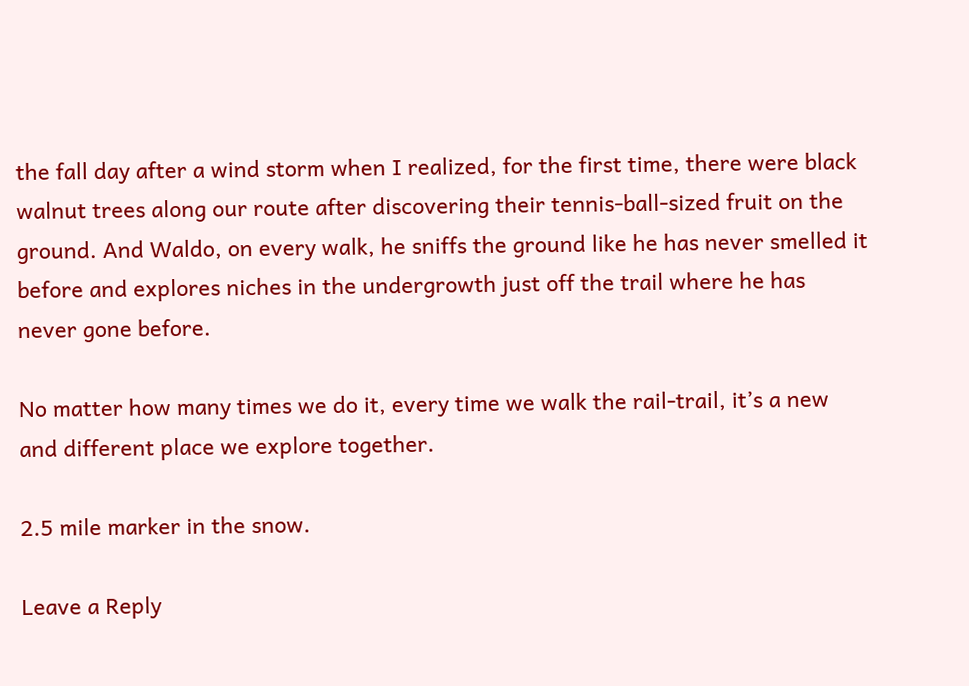the fall day after a wind storm when I realized, for the first time, there were black walnut trees along our route after discovering their tennis-ball-sized fruit on the ground. And Waldo, on every walk, he sniffs the ground like he has never smelled it before and explores niches in the undergrowth just off the trail where he has never gone before.

No matter how many times we do it, every time we walk the rail-trail, it’s a new and different place we explore together.

2.5 mile marker in the snow.

Leave a Reply